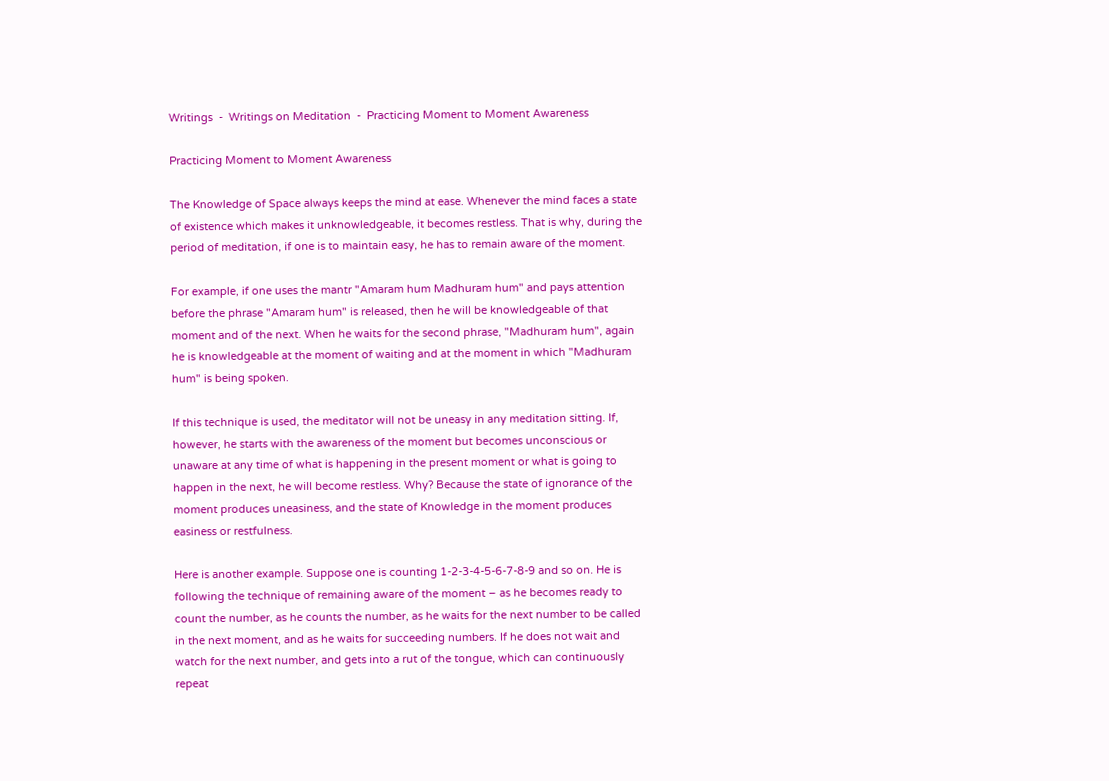Writings  -  Writings on Meditation  -  Practicing Moment to Moment Awareness

Practicing Moment to Moment Awareness

The Knowledge of Space always keeps the mind at ease. Whenever the mind faces a state of existence which makes it unknowledgeable, it becomes restless. That is why, during the period of meditation, if one is to maintain easy, he has to remain aware of the moment.

For example, if one uses the mantr "Amaram hum Madhuram hum" and pays attention before the phrase "Amaram hum" is released, then he will be knowledgeable of that moment and of the next. When he waits for the second phrase, "Madhuram hum", again he is knowledgeable at the moment of waiting and at the moment in which "Madhuram hum" is being spoken.

If this technique is used, the meditator will not be uneasy in any meditation sitting. If, however, he starts with the awareness of the moment but becomes unconscious or unaware at any time of what is happening in the present moment or what is going to happen in the next, he will become restless. Why? Because the state of ignorance of the moment produces uneasiness, and the state of Knowledge in the moment produces easiness or restfulness.

Here is another example. Suppose one is counting 1-2-3-4-5-6-7-8-9 and so on. He is following the technique of remaining aware of the moment – as he becomes ready to count the number, as he counts the number, as he waits for the next number to be called in the next moment, and as he waits for succeeding numbers. If he does not wait and watch for the next number, and gets into a rut of the tongue, which can continuously repeat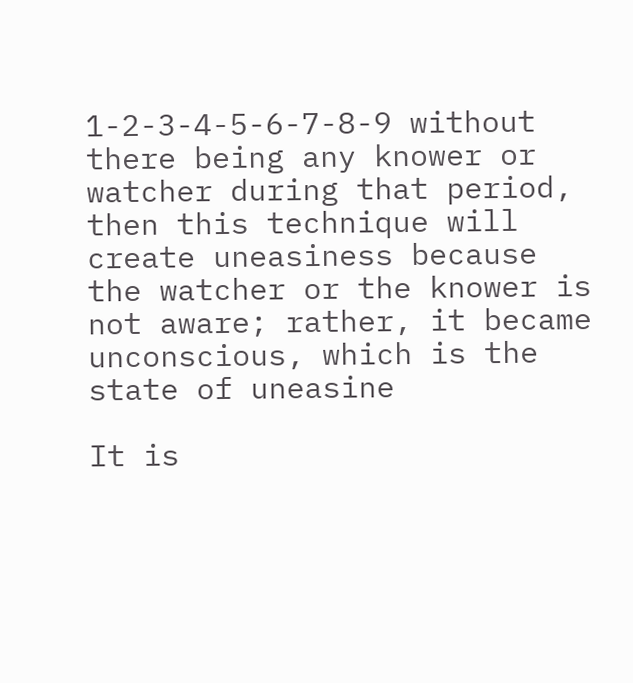1-2-3-4-5-6-7-8-9 without there being any knower or watcher during that period, then this technique will create uneasiness because the watcher or the knower is not aware; rather, it became unconscious, which is the state of uneasine

It is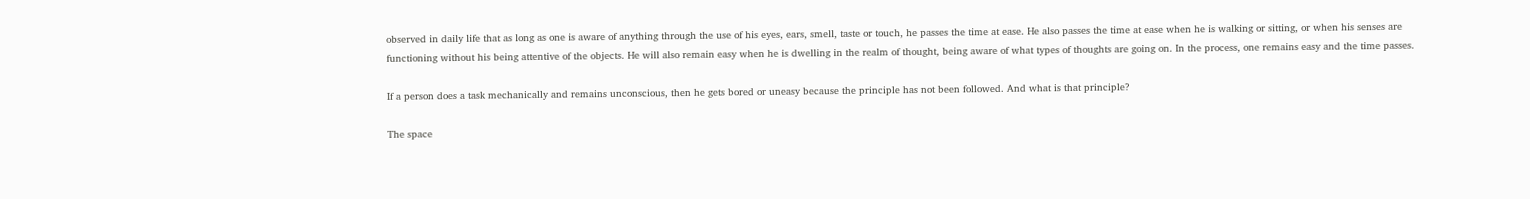observed in daily life that as long as one is aware of anything through the use of his eyes, ears, smell, taste or touch, he passes the time at ease. He also passes the time at ease when he is walking or sitting, or when his senses are functioning without his being attentive of the objects. He will also remain easy when he is dwelling in the realm of thought, being aware of what types of thoughts are going on. In the process, one remains easy and the time passes.

If a person does a task mechanically and remains unconscious, then he gets bored or uneasy because the principle has not been followed. And what is that principle?

The space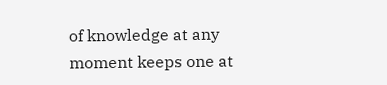of knowledge at any  moment keeps one at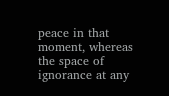peace in that moment, whereas the space of ignorance at any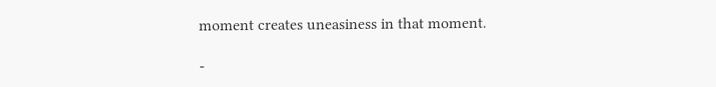moment creates uneasiness in that moment.

-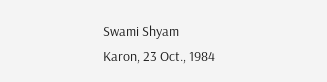Swami Shyam
Karon, 23 Oct., 1984